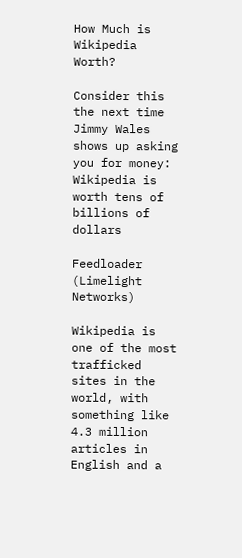How Much is Wikipedia Worth?

Consider this the next time Jimmy Wales shows up asking you for money: Wikipedia is worth tens of billions of dollars

Feedloader (Limelight Networks)

Wikipedia is one of the most trafficked sites in the world, with something like 4.3 million articles in English and a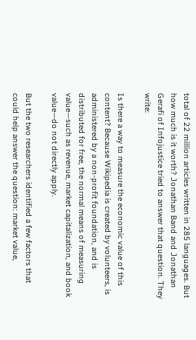total of 22 million articles written in 285 languages. But how much is it worth? Jonathan Band and Jonathan Gerafi of Infojustice tried to answer that question. They write:

Is there a way to measure the economic value of this content? Because Wikipedia is created by volunteers, is administered by a non-profit foundation, and is distributed for free, the normal means of measuring value—such as revenue, market capitalization, and book value—do not directly apply.

But the two researchers identified a few factors that could help answer the question: market value,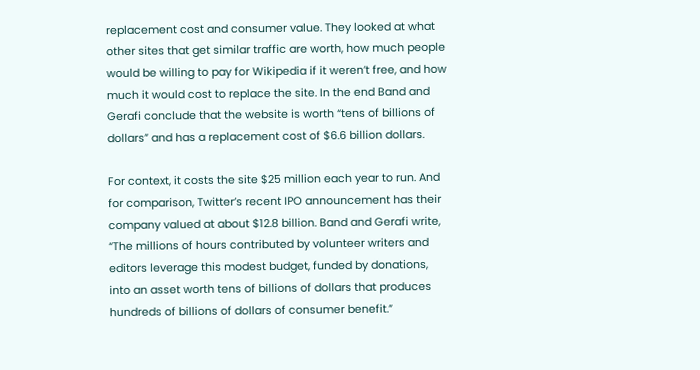replacement cost and consumer value. They looked at what other sites that get similar traffic are worth, how much people would be willing to pay for Wikipedia if it weren’t free, and how much it would cost to replace the site. In the end Band and Gerafi conclude that the website is worth “tens of billions of dollars” and has a replacement cost of $6.6 billion dollars.

For context, it costs the site $25 million each year to run. And for comparison, Twitter’s recent IPO announcement has their company valued at about $12.8 billion. Band and Gerafi write, “The millions of hours contributed by volunteer writers and editors leverage this modest budget, funded by donations, into an asset worth tens of billions of dollars that produces hundreds of billions of dollars of consumer benefit.”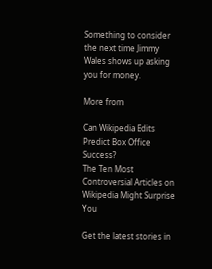Something to consider the next time Jimmy Wales shows up asking you for money.

More from

Can Wikipedia Edits Predict Box Office Success?
The Ten Most Controversial Articles on Wikipedia Might Surprise You

Get the latest stories in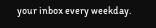your inbox every weekday.